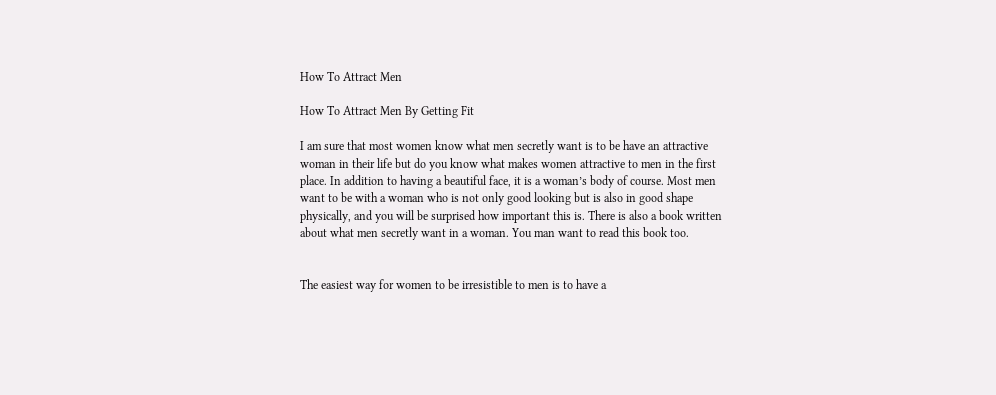How To Attract Men

How To Attract Men By Getting Fit

I am sure that most women know what men secretly want is to be have an attractive woman in their life but do you know what makes women attractive to men in the first place. In addition to having a beautiful face, it is a woman’s body of course. Most men want to be with a woman who is not only good looking but is also in good shape physically, and you will be surprised how important this is. There is also a book written about what men secretly want in a woman. You man want to read this book too.


The easiest way for women to be irresistible to men is to have a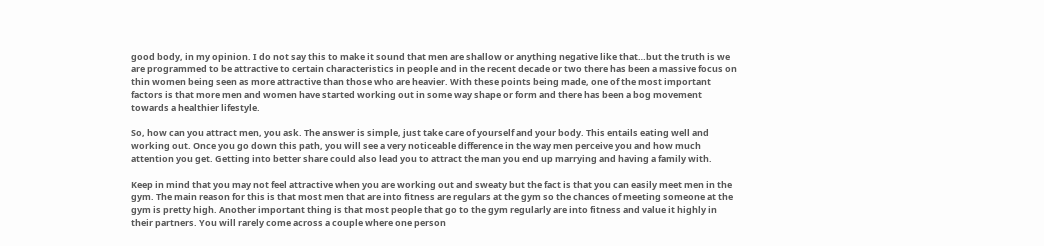good body, in my opinion. I do not say this to make it sound that men are shallow or anything negative like that…but the truth is we are programmed to be attractive to certain characteristics in people and in the recent decade or two there has been a massive focus on thin women being seen as more attractive than those who are heavier. With these points being made, one of the most important factors is that more men and women have started working out in some way shape or form and there has been a bog movement towards a healthier lifestyle.

So, how can you attract men, you ask. The answer is simple, just take care of yourself and your body. This entails eating well and working out. Once you go down this path, you will see a very noticeable difference in the way men perceive you and how much attention you get. Getting into better share could also lead you to attract the man you end up marrying and having a family with.

Keep in mind that you may not feel attractive when you are working out and sweaty but the fact is that you can easily meet men in the gym. The main reason for this is that most men that are into fitness are regulars at the gym so the chances of meeting someone at the gym is pretty high. Another important thing is that most people that go to the gym regularly are into fitness and value it highly in their partners. You will rarely come across a couple where one person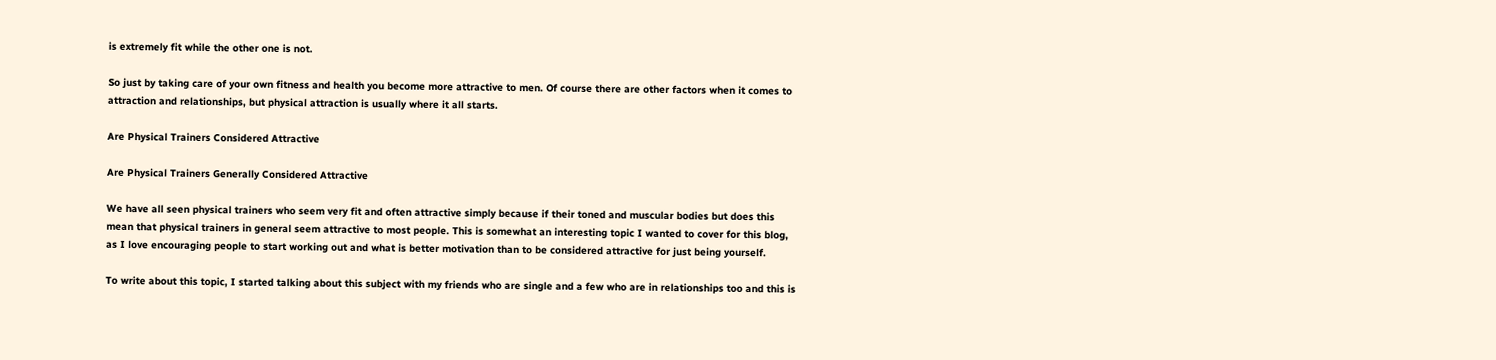is extremely fit while the other one is not.

So just by taking care of your own fitness and health you become more attractive to men. Of course there are other factors when it comes to attraction and relationships, but physical attraction is usually where it all starts.

Are Physical Trainers Considered Attractive

Are Physical Trainers Generally Considered Attractive

We have all seen physical trainers who seem very fit and often attractive simply because if their toned and muscular bodies but does this mean that physical trainers in general seem attractive to most people. This is somewhat an interesting topic I wanted to cover for this blog, as I love encouraging people to start working out and what is better motivation than to be considered attractive for just being yourself.

To write about this topic, I started talking about this subject with my friends who are single and a few who are in relationships too and this is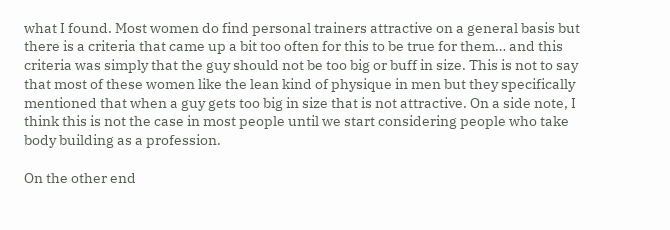what I found. Most women do find personal trainers attractive on a general basis but there is a criteria that came up a bit too often for this to be true for them… and this criteria was simply that the guy should not be too big or buff in size. This is not to say that most of these women like the lean kind of physique in men but they specifically mentioned that when a guy gets too big in size that is not attractive. On a side note, I think this is not the case in most people until we start considering people who take body building as a profession.

On the other end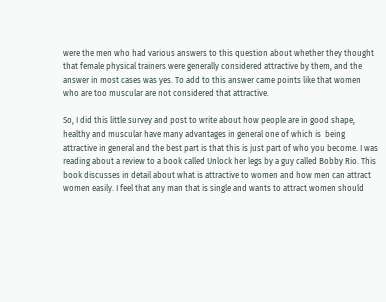were the men who had various answers to this question about whether they thought that female physical trainers were generally considered attractive by them, and the answer in most cases was yes. To add to this answer came points like that women who are too muscular are not considered that attractive.

So, I did this little survey and post to write about how people are in good shape, healthy and muscular have many advantages in general one of which is  being attractive in general and the best part is that this is just part of who you become. I was reading about a review to a book called Unlock her legs by a guy called Bobby Rio. This book discusses in detail about what is attractive to women and how men can attract women easily. I feel that any man that is single and wants to attract women should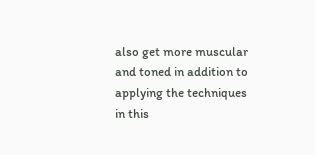also get more muscular and toned in addition to applying the techniques in this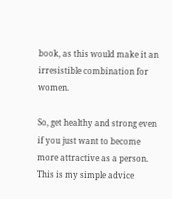book, as this would make it an irresistible combination for women.

So, get healthy and strong even if you just want to become more attractive as a person. This is my simple advice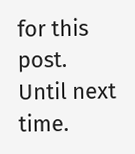for this post. Until next time.